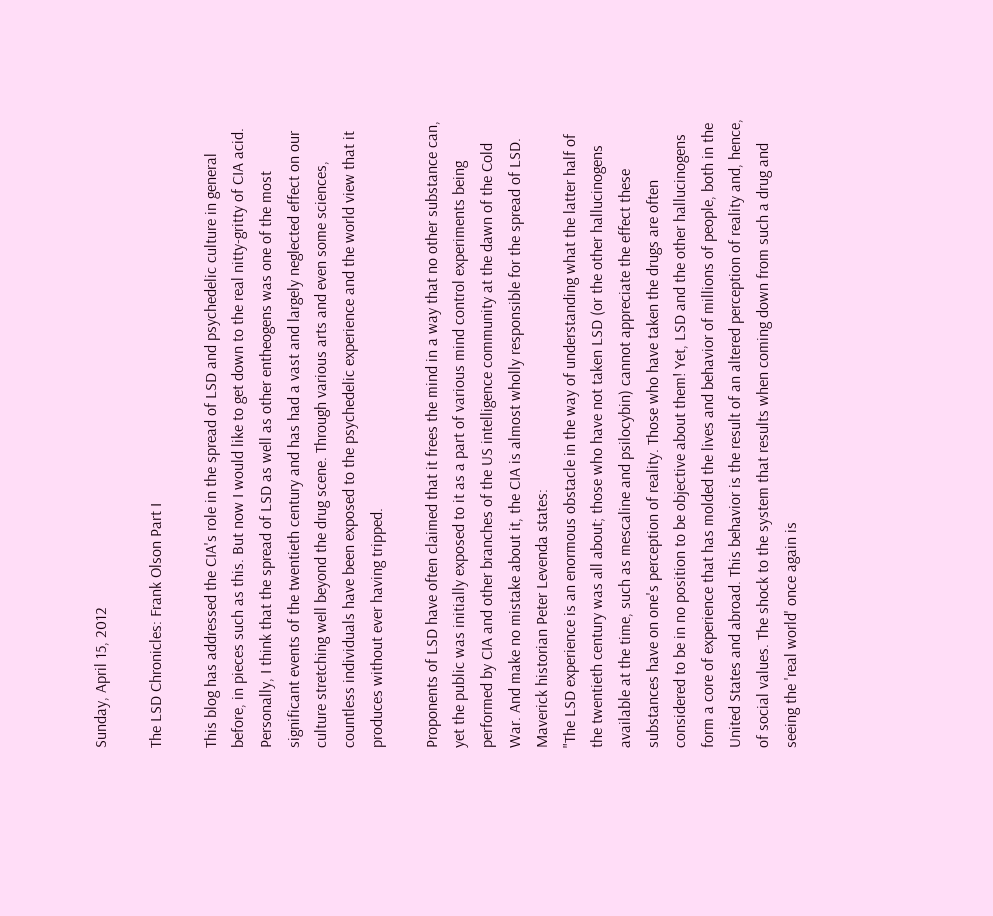Sunday, April 15, 2012

The LSD Chronicles: Frank Olson Part I

This blog has addressed the CIA's role in the spread of LSD and psychedelic culture in general before, in pieces such as this. But now I would like to get down to the real nitty-gritty of CIA acid. Personally, I think that the spread of LSD as well as other entheogens was one of the most significant events of the twentieth century and has had a vast and largely neglected effect on our culture stretching well beyond the drug scene. Through various arts and even some sciences, countless individuals have been exposed to the psychedelic experience and the world view that it produces without ever having tripped.

Proponents of LSD have often claimed that it frees the mind in a way that no other substance can, yet the public was initially exposed to it as a part of various mind control experiments being performed by CIA and other branches of the US intelligence community at the dawn of the Cold War. And make no mistake about it, the CIA is almost wholly responsible for the spread of LSD. Maverick historian Peter Levenda states:
"The LSD experience is an enormous obstacle in the way of understanding what the latter half of the twentieth century was all about; those who have not taken LSD (or the other hallucinogens available at the time, such as mescaline and psilocybin) cannot appreciate the effect these substances have on one's perception of reality. Those who have taken the drugs are often considered to be in no position to be objective about them! Yet, LSD and the other hallucinogens form a core of experience that has molded the lives and behavior of millions of people, both in the United States and abroad. This behavior is the result of an altered perception of reality and, hence, of social values. The shock to the system that results when coming down from such a drug and seeing the 'real world' once again is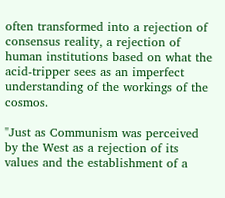often transformed into a rejection of consensus reality, a rejection of human institutions based on what the acid-tripper sees as an imperfect understanding of the workings of the cosmos.

"Just as Communism was perceived by the West as a rejection of its values and the establishment of a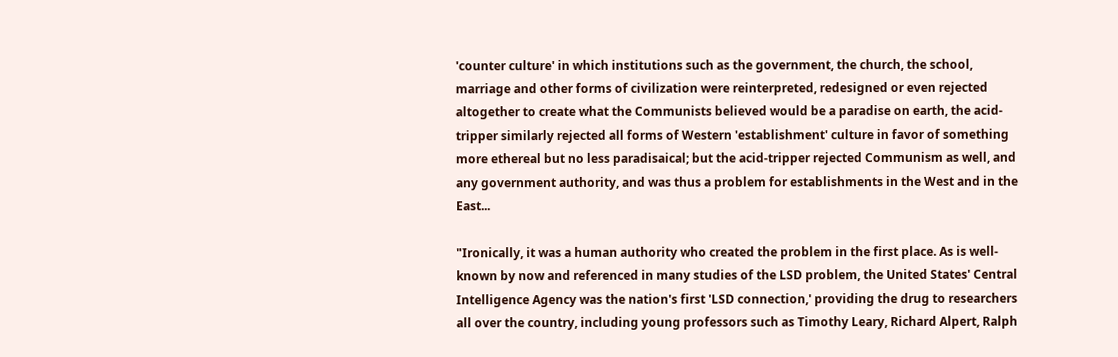'counter culture' in which institutions such as the government, the church, the school, marriage and other forms of civilization were reinterpreted, redesigned or even rejected altogether to create what the Communists believed would be a paradise on earth, the acid-tripper similarly rejected all forms of Western 'establishment' culture in favor of something more ethereal but no less paradisaical; but the acid-tripper rejected Communism as well, and any government authority, and was thus a problem for establishments in the West and in the East...

"Ironically, it was a human authority who created the problem in the first place. As is well-known by now and referenced in many studies of the LSD problem, the United States' Central Intelligence Agency was the nation's first 'LSD connection,' providing the drug to researchers all over the country, including young professors such as Timothy Leary, Richard Alpert, Ralph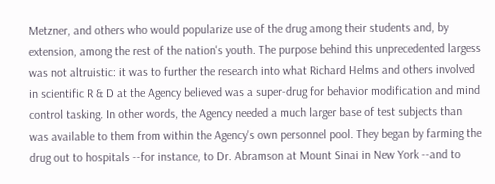Metzner, and others who would popularize use of the drug among their students and, by extension, among the rest of the nation's youth. The purpose behind this unprecedented largess was not altruistic: it was to further the research into what Richard Helms and others involved in scientific R & D at the Agency believed was a super-drug for behavior modification and mind control tasking. In other words, the Agency needed a much larger base of test subjects than was available to them from within the Agency's own personnel pool. They began by farming the drug out to hospitals --for instance, to Dr. Abramson at Mount Sinai in New York --and to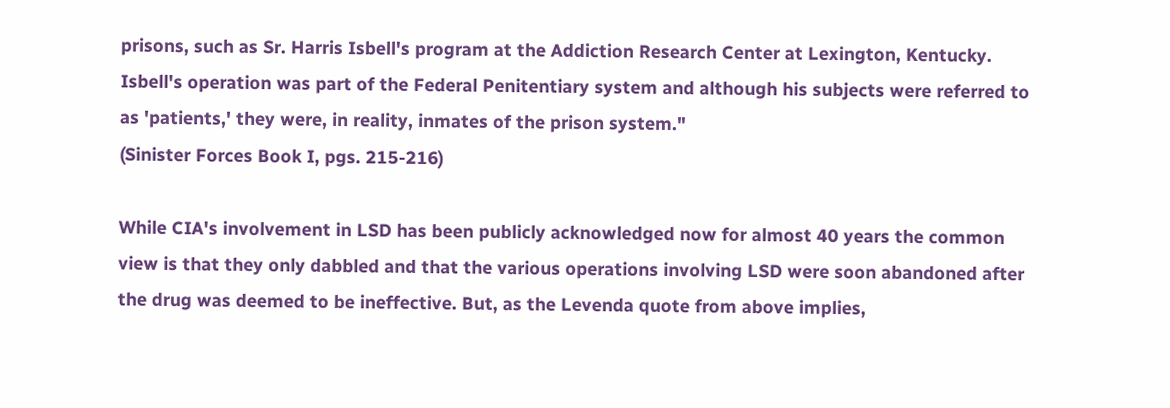prisons, such as Sr. Harris Isbell's program at the Addiction Research Center at Lexington, Kentucky. Isbell's operation was part of the Federal Penitentiary system and although his subjects were referred to as 'patients,' they were, in reality, inmates of the prison system."
(Sinister Forces Book I, pgs. 215-216)

While CIA's involvement in LSD has been publicly acknowledged now for almost 40 years the common view is that they only dabbled and that the various operations involving LSD were soon abandoned after the drug was deemed to be ineffective. But, as the Levenda quote from above implies,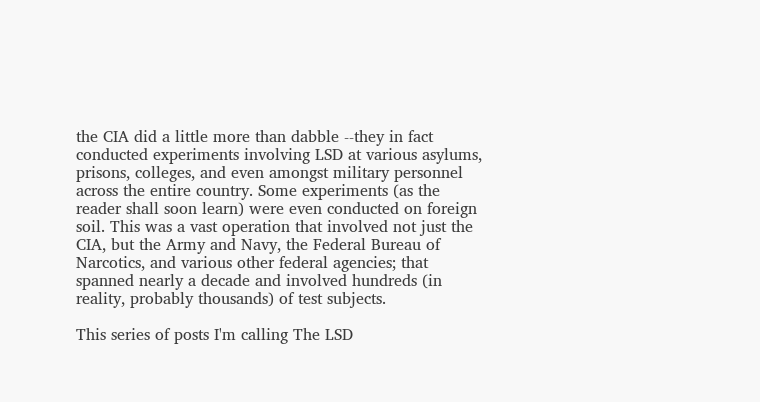the CIA did a little more than dabble --they in fact conducted experiments involving LSD at various asylums, prisons, colleges, and even amongst military personnel across the entire country. Some experiments (as the reader shall soon learn) were even conducted on foreign soil. This was a vast operation that involved not just the CIA, but the Army and Navy, the Federal Bureau of Narcotics, and various other federal agencies; that spanned nearly a decade and involved hundreds (in reality, probably thousands) of test subjects.

This series of posts I'm calling The LSD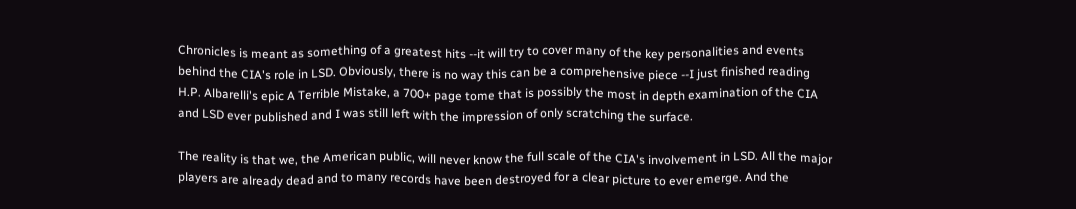Chronicles is meant as something of a greatest hits --it will try to cover many of the key personalities and events behind the CIA's role in LSD. Obviously, there is no way this can be a comprehensive piece --I just finished reading H.P. Albarelli's epic A Terrible Mistake, a 700+ page tome that is possibly the most in depth examination of the CIA and LSD ever published and I was still left with the impression of only scratching the surface.

The reality is that we, the American public, will never know the full scale of the CIA's involvement in LSD. All the major players are already dead and to many records have been destroyed for a clear picture to ever emerge. And the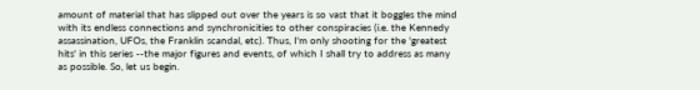amount of material that has slipped out over the years is so vast that it boggles the mind with its endless connections and synchronicities to other conspiracies (i.e. the Kennedy assassination, UFOs, the Franklin scandal, etc). Thus, I'm only shooting for the 'greatest hits' in this series --the major figures and events, of which I shall try to address as many as possible. So, let us begin.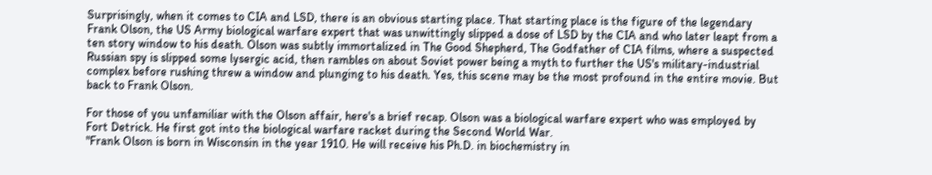Surprisingly, when it comes to CIA and LSD, there is an obvious starting place. That starting place is the figure of the legendary Frank Olson, the US Army biological warfare expert that was unwittingly slipped a dose of LSD by the CIA and who later leapt from a ten story window to his death. Olson was subtly immortalized in The Good Shepherd, The Godfather of CIA films, where a suspected Russian spy is slipped some lysergic acid, then rambles on about Soviet power being a myth to further the US's military-industrial complex before rushing threw a window and plunging to his death. Yes, this scene may be the most profound in the entire movie. But back to Frank Olson.

For those of you unfamiliar with the Olson affair, here's a brief recap. Olson was a biological warfare expert who was employed by Fort Detrick. He first got into the biological warfare racket during the Second World War.
"Frank Olson is born in Wisconsin in the year 1910. He will receive his Ph.D. in biochemistry in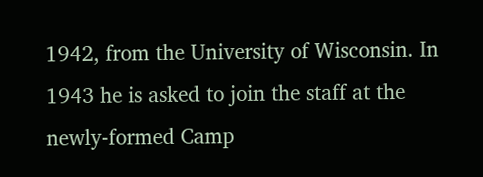1942, from the University of Wisconsin. In 1943 he is asked to join the staff at the newly-formed Camp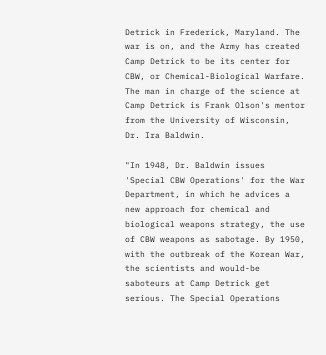Detrick in Frederick, Maryland. The war is on, and the Army has created Camp Detrick to be its center for CBW, or Chemical-Biological Warfare. The man in charge of the science at Camp Detrick is Frank Olson's mentor from the University of Wisconsin, Dr. Ira Baldwin.

"In 1948, Dr. Baldwin issues 'Special CBW Operations' for the War Department, in which he advices a new approach for chemical and biological weapons strategy, the use of CBW weapons as sabotage. By 1950, with the outbreak of the Korean War, the scientists and would-be saboteurs at Camp Detrick get serious. The Special Operations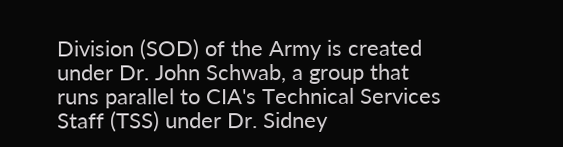Division (SOD) of the Army is created under Dr. John Schwab, a group that runs parallel to CIA's Technical Services Staff (TSS) under Dr. Sidney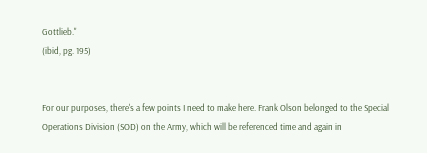Gottlieb."
(ibid, pg. 195)


For our purposes, there's a few points I need to make here. Frank Olson belonged to the Special Operations Division (SOD) on the Army, which will be referenced time and again in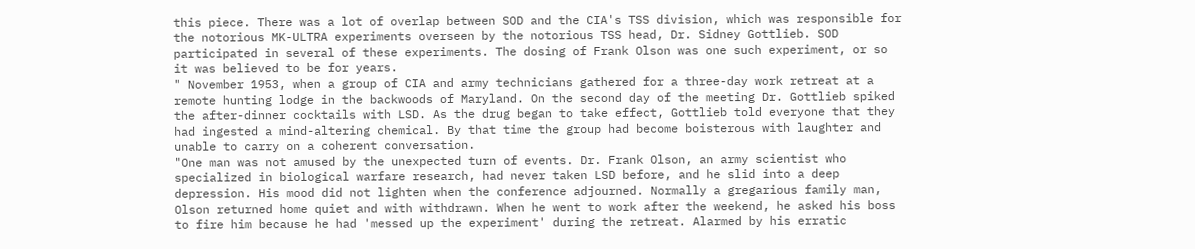this piece. There was a lot of overlap between SOD and the CIA's TSS division, which was responsible for the notorious MK-ULTRA experiments overseen by the notorious TSS head, Dr. Sidney Gottlieb. SOD participated in several of these experiments. The dosing of Frank Olson was one such experiment, or so it was believed to be for years.
" November 1953, when a group of CIA and army technicians gathered for a three-day work retreat at a remote hunting lodge in the backwoods of Maryland. On the second day of the meeting Dr. Gottlieb spiked the after-dinner cocktails with LSD. As the drug began to take effect, Gottlieb told everyone that they had ingested a mind-altering chemical. By that time the group had become boisterous with laughter and unable to carry on a coherent conversation.
"One man was not amused by the unexpected turn of events. Dr. Frank Olson, an army scientist who specialized in biological warfare research, had never taken LSD before, and he slid into a deep depression. His mood did not lighten when the conference adjourned. Normally a gregarious family man, Olson returned home quiet and with withdrawn. When he went to work after the weekend, he asked his boss to fire him because he had 'messed up the experiment' during the retreat. Alarmed by his erratic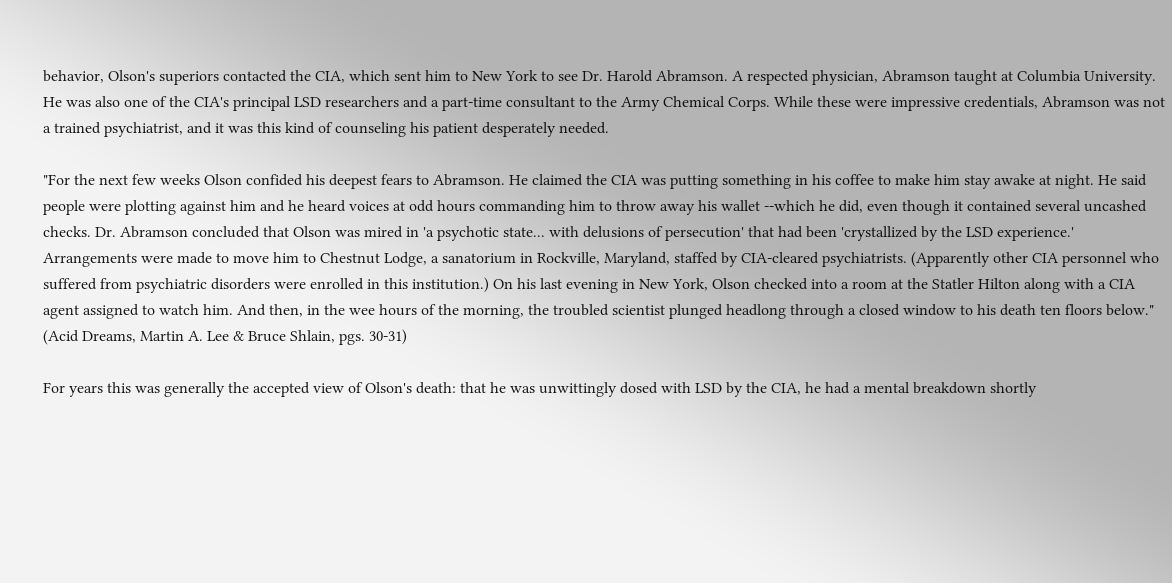behavior, Olson's superiors contacted the CIA, which sent him to New York to see Dr. Harold Abramson. A respected physician, Abramson taught at Columbia University. He was also one of the CIA's principal LSD researchers and a part-time consultant to the Army Chemical Corps. While these were impressive credentials, Abramson was not a trained psychiatrist, and it was this kind of counseling his patient desperately needed.

"For the next few weeks Olson confided his deepest fears to Abramson. He claimed the CIA was putting something in his coffee to make him stay awake at night. He said people were plotting against him and he heard voices at odd hours commanding him to throw away his wallet --which he did, even though it contained several uncashed checks. Dr. Abramson concluded that Olson was mired in 'a psychotic state... with delusions of persecution' that had been 'crystallized by the LSD experience.' Arrangements were made to move him to Chestnut Lodge, a sanatorium in Rockville, Maryland, staffed by CIA-cleared psychiatrists. (Apparently other CIA personnel who suffered from psychiatric disorders were enrolled in this institution.) On his last evening in New York, Olson checked into a room at the Statler Hilton along with a CIA agent assigned to watch him. And then, in the wee hours of the morning, the troubled scientist plunged headlong through a closed window to his death ten floors below."
(Acid Dreams, Martin A. Lee & Bruce Shlain, pgs. 30-31)

For years this was generally the accepted view of Olson's death: that he was unwittingly dosed with LSD by the CIA, he had a mental breakdown shortly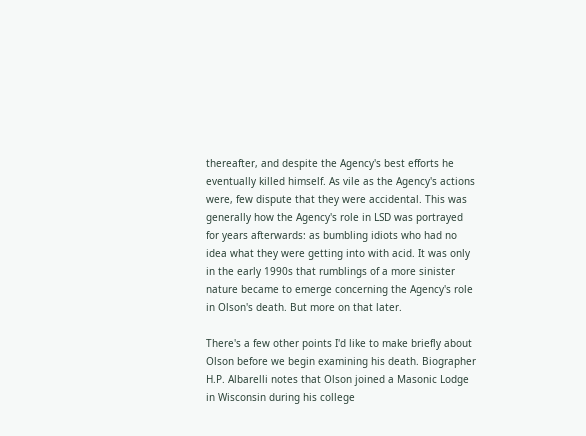thereafter, and despite the Agency's best efforts he eventually killed himself. As vile as the Agency's actions were, few dispute that they were accidental. This was generally how the Agency's role in LSD was portrayed for years afterwards: as bumbling idiots who had no idea what they were getting into with acid. It was only in the early 1990s that rumblings of a more sinister nature became to emerge concerning the Agency's role in Olson's death. But more on that later.

There's a few other points I'd like to make briefly about Olson before we begin examining his death. Biographer H.P. Albarelli notes that Olson joined a Masonic Lodge in Wisconsin during his college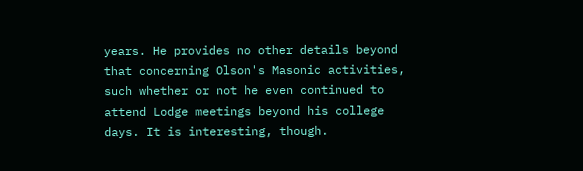years. He provides no other details beyond that concerning Olson's Masonic activities, such whether or not he even continued to attend Lodge meetings beyond his college days. It is interesting, though.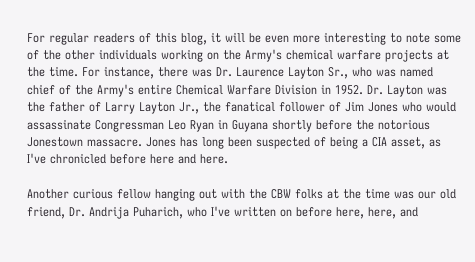For regular readers of this blog, it will be even more interesting to note some of the other individuals working on the Army's chemical warfare projects at the time. For instance, there was Dr. Laurence Layton Sr., who was named chief of the Army's entire Chemical Warfare Division in 1952. Dr. Layton was the father of Larry Layton Jr., the fanatical follower of Jim Jones who would assassinate Congressman Leo Ryan in Guyana shortly before the notorious Jonestown massacre. Jones has long been suspected of being a CIA asset, as I've chronicled before here and here.

Another curious fellow hanging out with the CBW folks at the time was our old friend, Dr. Andrija Puharich, who I've written on before here, here, and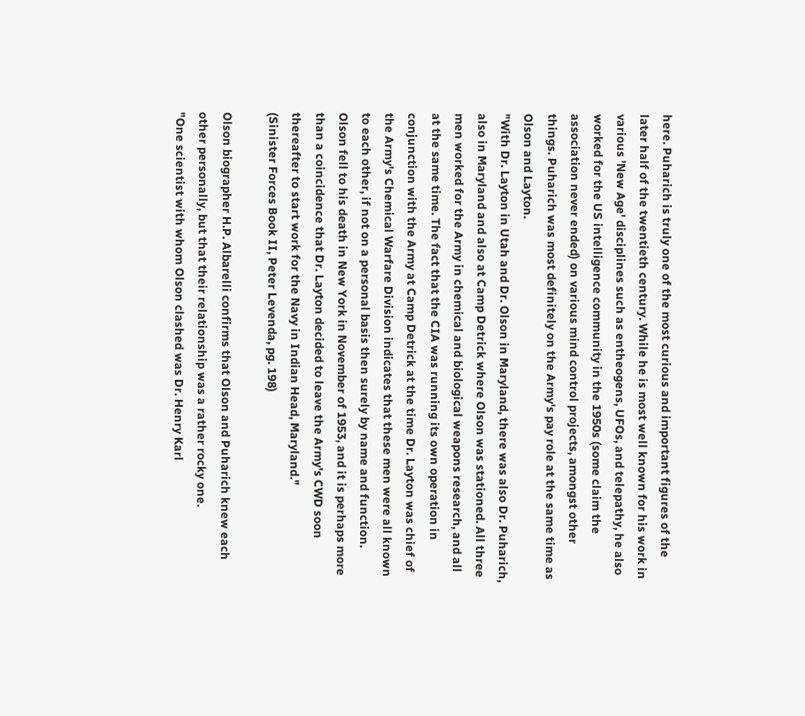here. Puharich is truly one of the most curious and important figures of the later half of the twentieth century. While he is most well known for his work in various 'New Age' disciplines such as entheogens, UFOs, and telepathy, he also worked for the US intelligence community in the 1950s (some claim the association never ended) on various mind control projects, amongst other things. Puharich was most definitely on the Army's pay role at the same time as Olson and Layton.
"With Dr. Layton in Utah and Dr. Olson in Maryland, there was also Dr. Puharich, also in Maryland and also at Camp Detrick where Olson was stationed. All three men worked for the Army in chemical and biological weapons research, and all at the same time. The fact that the CIA was running its own operation in conjunction with the Army at Camp Detrick at the time Dr. Layton was chief of the Army's Chemical Warfare Division indicates that these men were all known to each other, if not on a personal basis then surely by name and function. Olson fell to his death in New York in November of 1953, and it is perhaps more than a coincidence that Dr. Layton decided to leave the Army's CWD soon thereafter to start work for the Navy in Indian Head, Maryland."
(Sinister Forces Book II, Peter Levenda, pg. 198)

Olson biographer H.P. Albarelli confirms that Olson and Puharich knew each other personally, but that their relationship was a rather rocky one.
"One scientist with whom Olson clashed was Dr. Henry Karl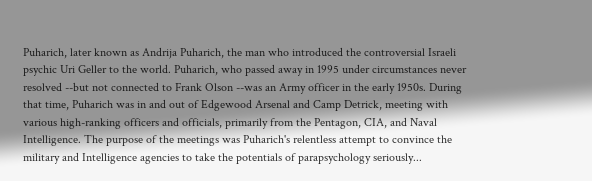Puharich, later known as Andrija Puharich, the man who introduced the controversial Israeli psychic Uri Geller to the world. Puharich, who passed away in 1995 under circumstances never resolved --but not connected to Frank Olson --was an Army officer in the early 1950s. During that time, Puharich was in and out of Edgewood Arsenal and Camp Detrick, meeting with various high-ranking officers and officials, primarily from the Pentagon, CIA, and Naval Intelligence. The purpose of the meetings was Puharich's relentless attempt to convince the military and Intelligence agencies to take the potentials of parapsychology seriously...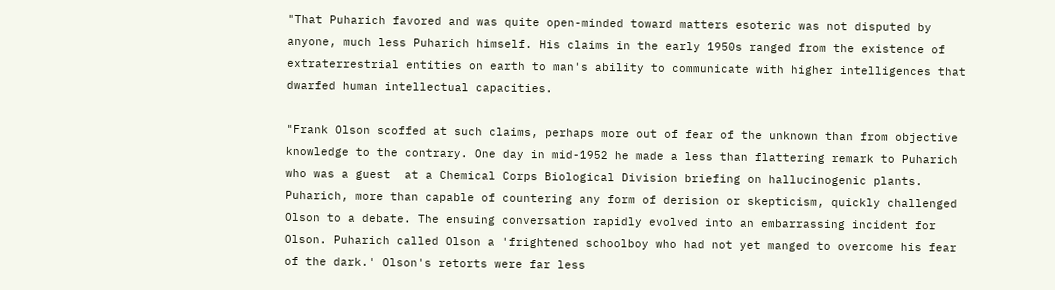"That Puharich favored and was quite open-minded toward matters esoteric was not disputed by anyone, much less Puharich himself. His claims in the early 1950s ranged from the existence of extraterrestrial entities on earth to man's ability to communicate with higher intelligences that dwarfed human intellectual capacities.

"Frank Olson scoffed at such claims, perhaps more out of fear of the unknown than from objective knowledge to the contrary. One day in mid-1952 he made a less than flattering remark to Puharich who was a guest  at a Chemical Corps Biological Division briefing on hallucinogenic plants. Puharich, more than capable of countering any form of derision or skepticism, quickly challenged Olson to a debate. The ensuing conversation rapidly evolved into an embarrassing incident for Olson. Puharich called Olson a 'frightened schoolboy who had not yet manged to overcome his fear of the dark.' Olson's retorts were far less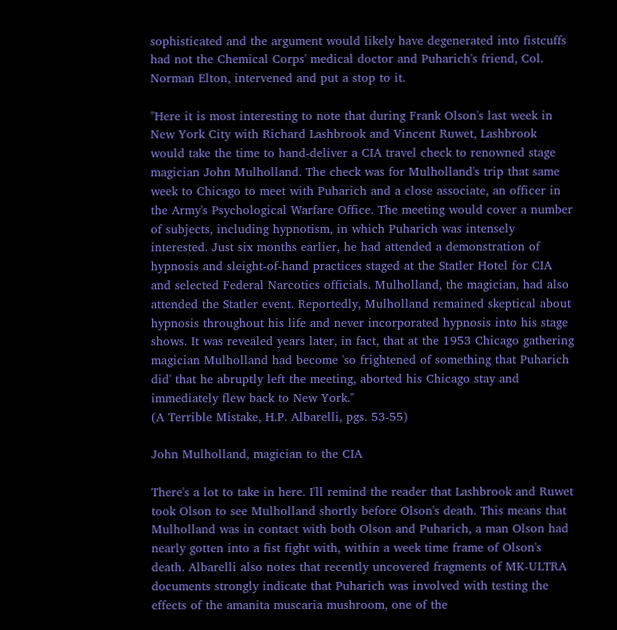sophisticated and the argument would likely have degenerated into fistcuffs had not the Chemical Corps' medical doctor and Puharich's friend, Col. Norman Elton, intervened and put a stop to it.

"Here it is most interesting to note that during Frank Olson's last week in New York City with Richard Lashbrook and Vincent Ruwet, Lashbrook would take the time to hand-deliver a CIA travel check to renowned stage magician John Mulholland. The check was for Mulholland's trip that same week to Chicago to meet with Puharich and a close associate, an officer in the Army's Psychological Warfare Office. The meeting would cover a number of subjects, including hypnotism, in which Puharich was intensely interested. Just six months earlier, he had attended a demonstration of hypnosis and sleight-of-hand practices staged at the Statler Hotel for CIA and selected Federal Narcotics officials. Mulholland, the magician, had also attended the Statler event. Reportedly, Mulholland remained skeptical about hypnosis throughout his life and never incorporated hypnosis into his stage shows. It was revealed years later, in fact, that at the 1953 Chicago gathering magician Mulholland had become 'so frightened of something that Puharich did' that he abruptly left the meeting, aborted his Chicago stay and immediately flew back to New York."
(A Terrible Mistake, H.P. Albarelli, pgs. 53-55)

John Mulholland, magician to the CIA

There's a lot to take in here. I'll remind the reader that Lashbrook and Ruwet took Olson to see Mulholland shortly before Olson's death. This means that Mulholland was in contact with both Olson and Puharich, a man Olson had nearly gotten into a fist fight with, within a week time frame of Olson's death. Albarelli also notes that recently uncovered fragments of MK-ULTRA documents strongly indicate that Puharich was involved with testing the effects of the amanita muscaria mushroom, one of the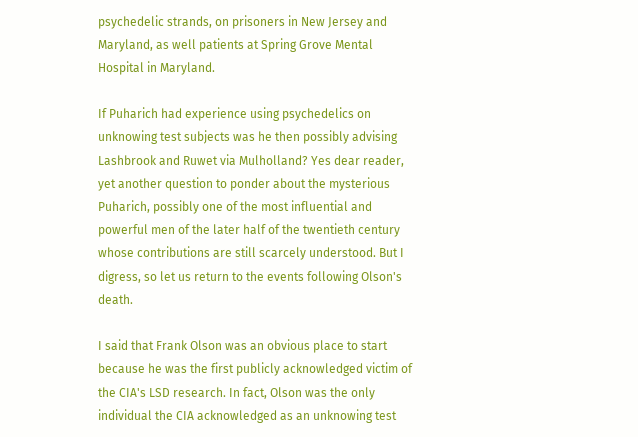psychedelic strands, on prisoners in New Jersey and Maryland, as well patients at Spring Grove Mental Hospital in Maryland.

If Puharich had experience using psychedelics on unknowing test subjects was he then possibly advising Lashbrook and Ruwet via Mulholland? Yes dear reader, yet another question to ponder about the mysterious Puharich, possibly one of the most influential and powerful men of the later half of the twentieth century whose contributions are still scarcely understood. But I digress, so let us return to the events following Olson's death.

I said that Frank Olson was an obvious place to start because he was the first publicly acknowledged victim of the CIA's LSD research. In fact, Olson was the only individual the CIA acknowledged as an unknowing test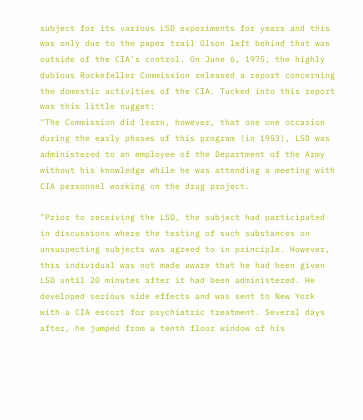subject for its various LSD experiments for years and this was only due to the paper trail Olson left behind that was outside of the CIA's control. On June 6, 1975, the highly dubious Rockefeller Commission released a report concerning the domestic activities of the CIA. Tucked into this report was this little nugget:
"The Commission did learn, however, that one one occasion during the early phases of this program (in 1953), LSD was administered to an employee of the Department of the Army without his knowledge while he was attending a meeting with CIA personnel working on the drug project.

"Prior to receiving the LSD, the subject had participated in discussions where the testing of such substances on unsuspecting subjects was agreed to in principle. However, this individual was not made aware that he had been given LSD until 20 minutes after it had been administered. He developed serious side effects and was sent to New York with a CIA escort for psychiatric treatment. Several days after, he jumped from a tenth floor window of his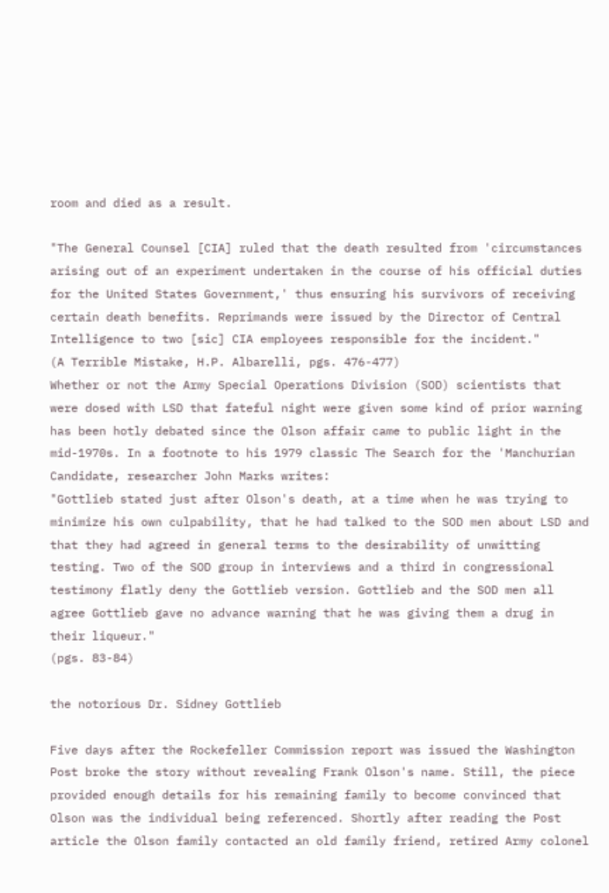room and died as a result.

"The General Counsel [CIA] ruled that the death resulted from 'circumstances arising out of an experiment undertaken in the course of his official duties for the United States Government,' thus ensuring his survivors of receiving certain death benefits. Reprimands were issued by the Director of Central Intelligence to two [sic] CIA employees responsible for the incident."
(A Terrible Mistake, H.P. Albarelli, pgs. 476-477)
Whether or not the Army Special Operations Division (SOD) scientists that were dosed with LSD that fateful night were given some kind of prior warning has been hotly debated since the Olson affair came to public light in the mid-1970s. In a footnote to his 1979 classic The Search for the 'Manchurian Candidate, researcher John Marks writes:
"Gottlieb stated just after Olson's death, at a time when he was trying to minimize his own culpability, that he had talked to the SOD men about LSD and that they had agreed in general terms to the desirability of unwitting testing. Two of the SOD group in interviews and a third in congressional testimony flatly deny the Gottlieb version. Gottlieb and the SOD men all agree Gottlieb gave no advance warning that he was giving them a drug in their liqueur."
(pgs. 83-84)

the notorious Dr. Sidney Gottlieb

Five days after the Rockefeller Commission report was issued the Washington Post broke the story without revealing Frank Olson's name. Still, the piece provided enough details for his remaining family to become convinced that Olson was the individual being referenced. Shortly after reading the Post article the Olson family contacted an old family friend, retired Army colonel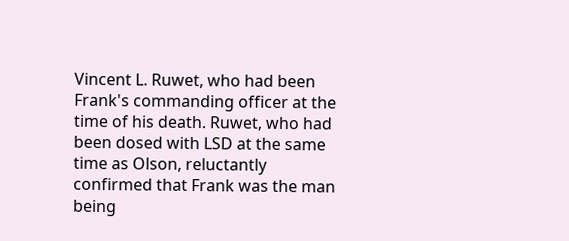Vincent L. Ruwet, who had been Frank's commanding officer at the time of his death. Ruwet, who had been dosed with LSD at the same time as Olson, reluctantly confirmed that Frank was the man being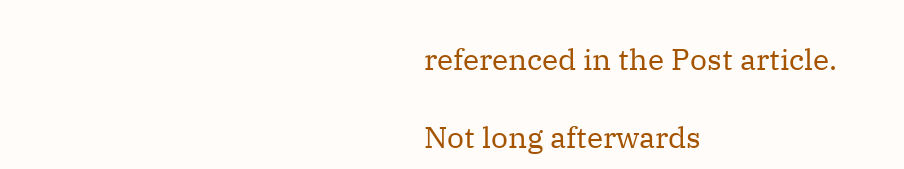referenced in the Post article.

Not long afterwards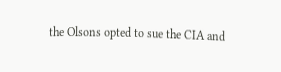the Olsons opted to sue the CIA and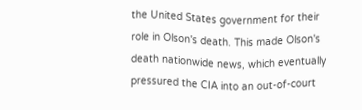the United States government for their role in Olson's death. This made Olson's death nationwide news, which eventually pressured the CIA into an out-of-court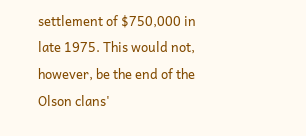settlement of $750,000 in late 1975. This would not, however, be the end of the Olson clans'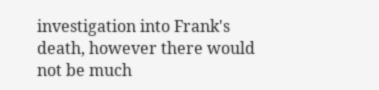investigation into Frank's death, however there would not be much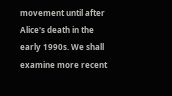movement until after Alice's death in the early 1990s. We shall examine more recent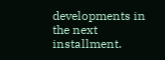developments in the next installment.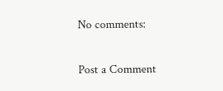No comments:

Post a Comment